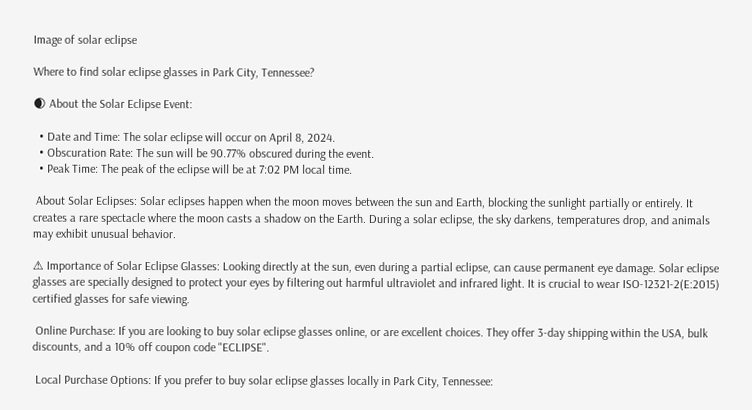Image of solar eclipse

Where to find solar eclipse glasses in Park City, Tennessee?

🌒 About the Solar Eclipse Event:

  • Date and Time: The solar eclipse will occur on April 8, 2024.
  • Obscuration Rate: The sun will be 90.77% obscured during the event.
  • Peak Time: The peak of the eclipse will be at 7:02 PM local time.

 About Solar Eclipses: Solar eclipses happen when the moon moves between the sun and Earth, blocking the sunlight partially or entirely. It creates a rare spectacle where the moon casts a shadow on the Earth. During a solar eclipse, the sky darkens, temperatures drop, and animals may exhibit unusual behavior.

⚠ Importance of Solar Eclipse Glasses: Looking directly at the sun, even during a partial eclipse, can cause permanent eye damage. Solar eclipse glasses are specially designed to protect your eyes by filtering out harmful ultraviolet and infrared light. It is crucial to wear ISO-12321-2(E:2015) certified glasses for safe viewing.

 Online Purchase: If you are looking to buy solar eclipse glasses online, or are excellent choices. They offer 3-day shipping within the USA, bulk discounts, and a 10% off coupon code "ECLIPSE".

 Local Purchase Options: If you prefer to buy solar eclipse glasses locally in Park City, Tennessee: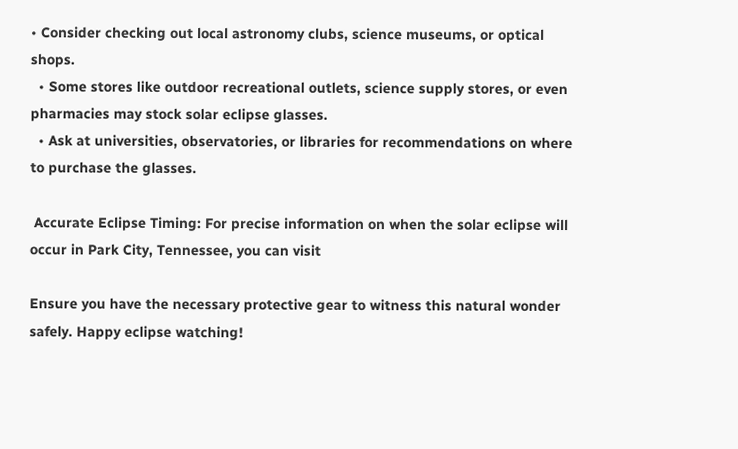• Consider checking out local astronomy clubs, science museums, or optical shops.
  • Some stores like outdoor recreational outlets, science supply stores, or even pharmacies may stock solar eclipse glasses.
  • Ask at universities, observatories, or libraries for recommendations on where to purchase the glasses.

 Accurate Eclipse Timing: For precise information on when the solar eclipse will occur in Park City, Tennessee, you can visit

Ensure you have the necessary protective gear to witness this natural wonder safely. Happy eclipse watching!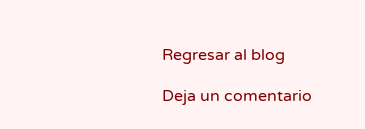Regresar al blog

Deja un comentario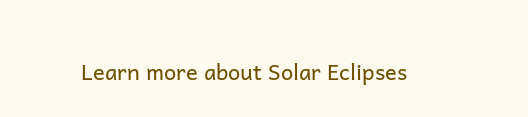Learn more about Solar Eclipses